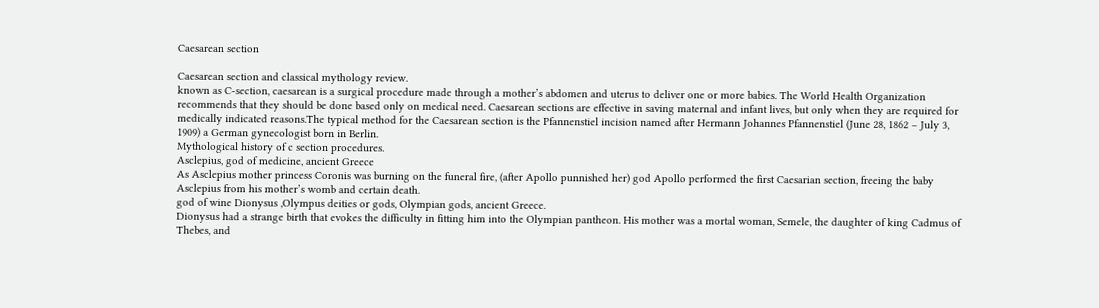Caesarean section

Caesarean section and classical mythology review.
known as C-section, caesarean is a surgical procedure made through a mother’s abdomen and uterus to deliver one or more babies. The World Health Organization recommends that they should be done based only on medical need. Caesarean sections are effective in saving maternal and infant lives, but only when they are required for medically indicated reasons.The typical method for the Caesarean section is the Pfannenstiel incision named after Hermann Johannes Pfannenstiel (June 28, 1862 – July 3, 1909) a German gynecologist born in Berlin.
Mythological history of c section procedures.
Asclepius, god of medicine, ancient Greece
As Asclepius mother princess Coronis was burning on the funeral fire, (after Apollo punnished her) god Apollo performed the first Caesarian section, freeing the baby Asclepius from his mother’s womb and certain death.
god of wine Dionysus ,Olympus deities or gods, Olympian gods, ancient Greece.
Dionysus had a strange birth that evokes the difficulty in fitting him into the Olympian pantheon. His mother was a mortal woman, Semele, the daughter of king Cadmus of Thebes, and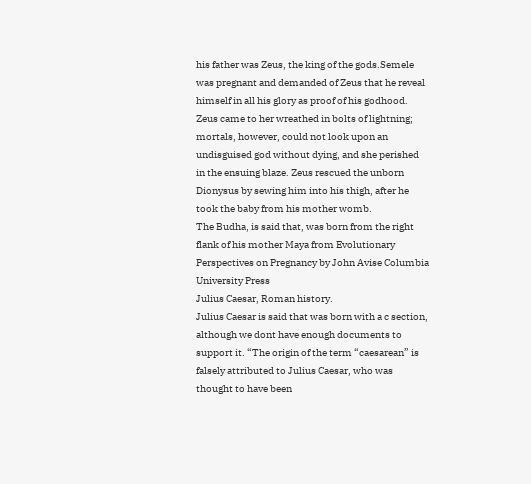his father was Zeus, the king of the gods.Semele was pregnant and demanded of Zeus that he reveal himself in all his glory as proof of his godhood. Zeus came to her wreathed in bolts of lightning; mortals, however, could not look upon an undisguised god without dying, and she perished in the ensuing blaze. Zeus rescued the unborn Dionysus by sewing him into his thigh, after he took the baby from his mother womb.
The Budha, is said that, was born from the right flank of his mother Maya from Evolutionary Perspectives on Pregnancy by John Avise Columbia University Press
Julius Caesar, Roman history.
Julius Caesar is said that was born with a c section, although we dont have enough documents to support it. “The origin of the term “caesarean” is falsely attributed to Julius Caesar, who was thought to have been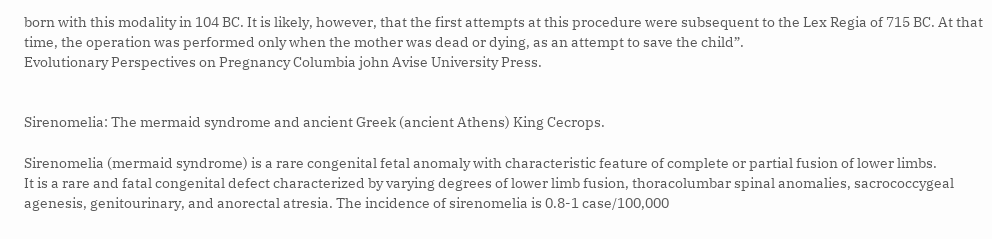born with this modality in 104 BC. It is likely, however, that the first attempts at this procedure were subsequent to the Lex Regia of 715 BC. At that time, the operation was performed only when the mother was dead or dying, as an attempt to save the child”.
Evolutionary Perspectives on Pregnancy Columbia john Avise University Press.


Sirenomelia: The mermaid syndrome and ancient Greek (ancient Athens) King Cecrops.

Sirenomelia (mermaid syndrome) is a rare congenital fetal anomaly with characteristic feature of complete or partial fusion of lower limbs.
It is a rare and fatal congenital defect characterized by varying degrees of lower limb fusion, thoracolumbar spinal anomalies, sacrococcygeal agenesis, genitourinary, and anorectal atresia. The incidence of sirenomelia is 0.8-1 case/100,000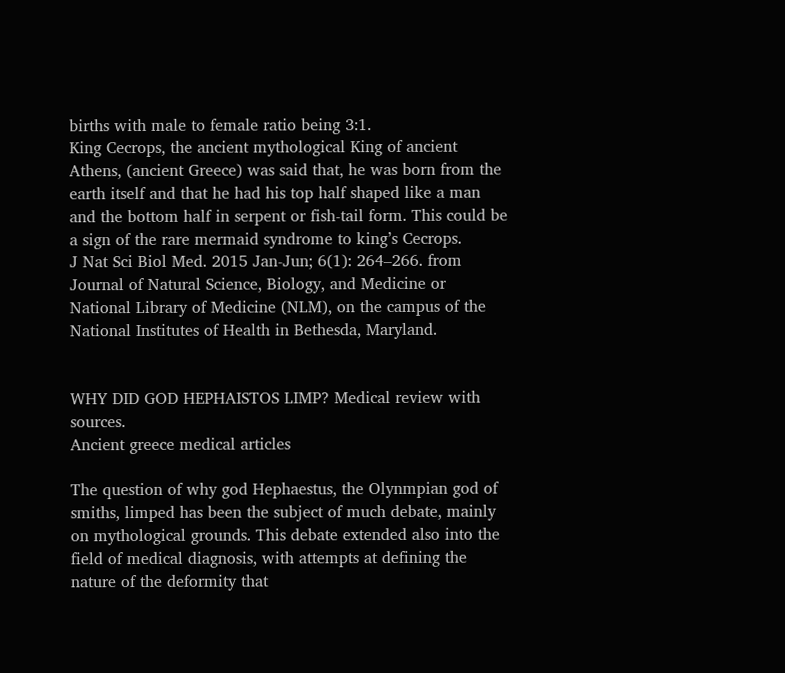births with male to female ratio being 3:1.
King Cecrops, the ancient mythological King of ancient Athens, (ancient Greece) was said that, he was born from the earth itself and that he had his top half shaped like a man and the bottom half in serpent or fish-tail form. This could be a sign of the rare mermaid syndrome to king’s Cecrops.
J Nat Sci Biol Med. 2015 Jan-Jun; 6(1): 264–266. from Journal of Natural Science, Biology, and Medicine or  National Library of Medicine (NLM), on the campus of the National Institutes of Health in Bethesda, Maryland.


WHY DID GOD HEPHAISTOS LIMP? Medical review with sources.
Ancient greece medical articles

The question of why god Hephaestus, the Olynmpian god of smiths, limped has been the subject of much debate, mainly on mythological grounds. This debate extended also into the field of medical diagnosis, with attempts at defining the nature of the deformity that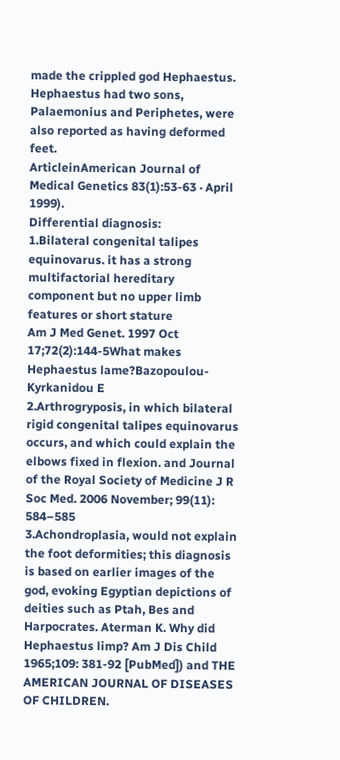made the crippled god Hephaestus. Hephaestus had two sons, Palaemonius and Periphetes, were also reported as having deformed feet.
ArticleinAmerican Journal of Medical Genetics 83(1):53-63 · April 1999).
Differential diagnosis:
1.Bilateral congenital talipes equinovarus. it has a strong multifactorial hereditary component but no upper limb features or short stature
Am J Med Genet. 1997 Oct 17;72(2):144-5What makes Hephaestus lame?Bazopoulou-Kyrkanidou E
2.Arthrogryposis, in which bilateral rigid congenital talipes equinovarus occurs, and which could explain the elbows fixed in flexion. and Journal of the Royal Society of Medicine J R Soc Med. 2006 November; 99(11): 584–585
3.Achondroplasia, would not explain the foot deformities; this diagnosis is based on earlier images of the god, evoking Egyptian depictions of deities such as Ptah, Bes and Harpocrates. Aterman K. Why did Hephaestus limp? Am J Dis Child 1965;109: 381-92 [PubMed]) and THE AMERICAN JOURNAL OF DISEASES OF CHILDREN.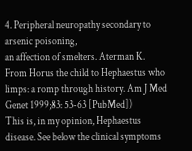4. Peripheral neuropathy secondary to arsenic poisoning,
an affection of smelters. Aterman K. From Horus the child to Hephaestus who limps: a romp through history. Am J Med Genet 1999;83: 53-63 [PubMed])
This is, in my opinion, Hephaestus disease. See below the clinical symptoms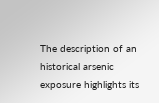The description of an historical arsenic exposure highlights its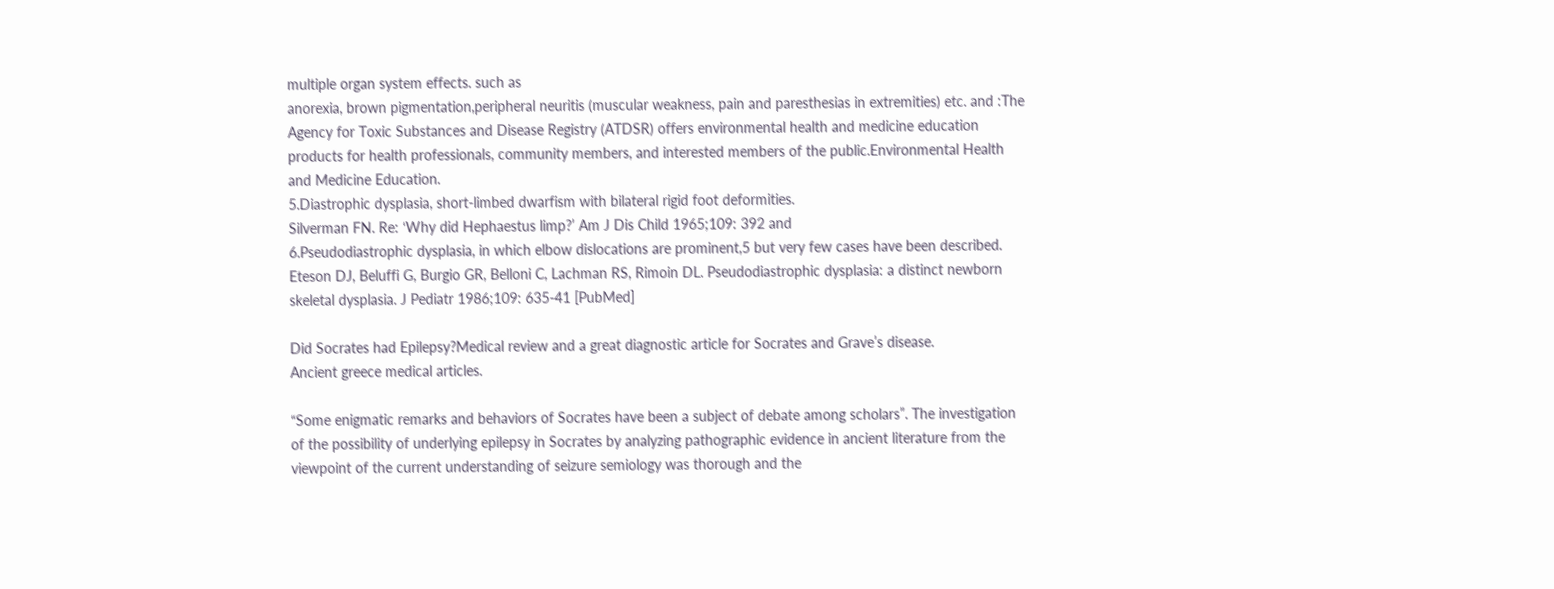multiple organ system effects. such as
anorexia, brown pigmentation,peripheral neuritis (muscular weakness, pain and paresthesias in extremities) etc. and :The Agency for Toxic Substances and Disease Registry (ATDSR) offers environmental health and medicine education products for health professionals, community members, and interested members of the public.Environmental Health and Medicine Education.
5.Diastrophic dysplasia, short-limbed dwarfism with bilateral rigid foot deformities.
Silverman FN. Re: ‘Why did Hephaestus limp?’ Am J Dis Child 1965;109: 392 and
6.Pseudodiastrophic dysplasia, in which elbow dislocations are prominent,5 but very few cases have been described.
Eteson DJ, Beluffi G, Burgio GR, Belloni C, Lachman RS, Rimoin DL. Pseudodiastrophic dysplasia: a distinct newborn skeletal dysplasia. J Pediatr 1986;109: 635-41 [PubMed]

Did Socrates had Epilepsy?Medical review and a great diagnostic article for Socrates and Grave’s disease.
Ancient greece medical articles.

“Some enigmatic remarks and behaviors of Socrates have been a subject of debate among scholars”. The investigation of the possibility of underlying epilepsy in Socrates by analyzing pathographic evidence in ancient literature from the viewpoint of the current understanding of seizure semiology was thorough and the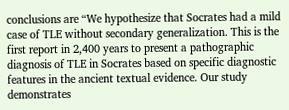conclusions are “We hypothesize that Socrates had a mild case of TLE without secondary generalization. This is the first report in 2,400 years to present a pathographic diagnosis of TLE in Socrates based on specific diagnostic features in the ancient textual evidence. Our study demonstrates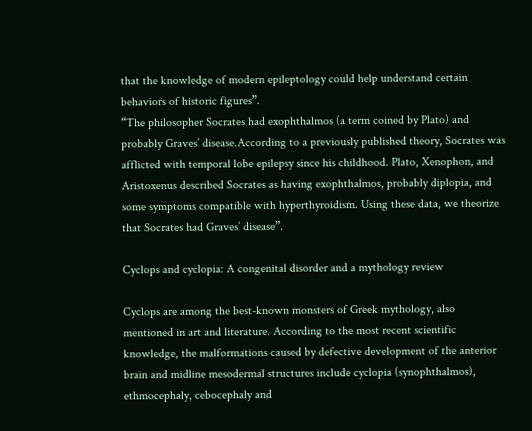that the knowledge of modern epileptology could help understand certain behaviors of historic figures”.
“The philosopher Socrates had exophthalmos (a term coined by Plato) and probably Graves’ disease.According to a previously published theory, Socrates was afflicted with temporal lobe epilepsy since his childhood. Plato, Xenophon, and Aristoxenus described Socrates as having exophthalmos, probably diplopia, and some symptoms compatible with hyperthyroidism. Using these data, we theorize that Socrates had Graves’ disease”.

Cyclops and cyclopia: A congenital disorder and a mythology review

Cyclops are among the best-known monsters of Greek mythology, also mentioned in art and literature. According to the most recent scientific knowledge, the malformations caused by defective development of the anterior brain and midline mesodermal structures include cyclopia (synophthalmos), ethmocephaly, cebocephaly and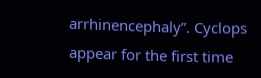arrhinencephaly”. Cyclops appear for the first time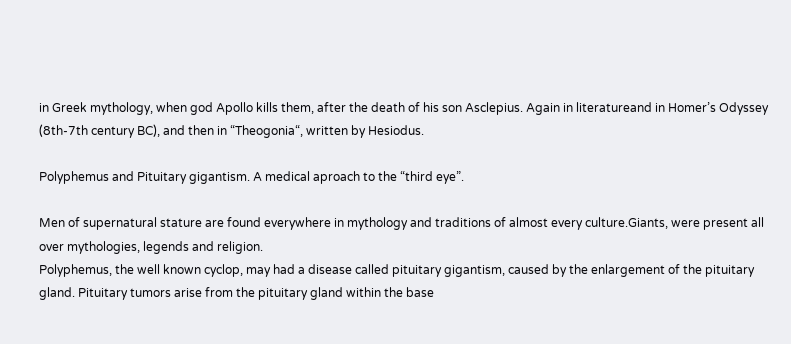in Greek mythology, when god Apollo kills them, after the death of his son Asclepius. Again in literatureand in Homer’s Odyssey (8th-7th century BC), and then in “Theogonia“, written by Hesiodus.

Polyphemus and Pituitary gigantism. A medical aproach to the “third eye”.

Men of supernatural stature are found everywhere in mythology and traditions of almost every culture.Giants, were present all over mythologies, legends and religion.
Polyphemus, the well known cyclop, may had a disease called pituitary gigantism, caused by the enlargement of the pituitary gland. Pituitary tumors arise from the pituitary gland within the base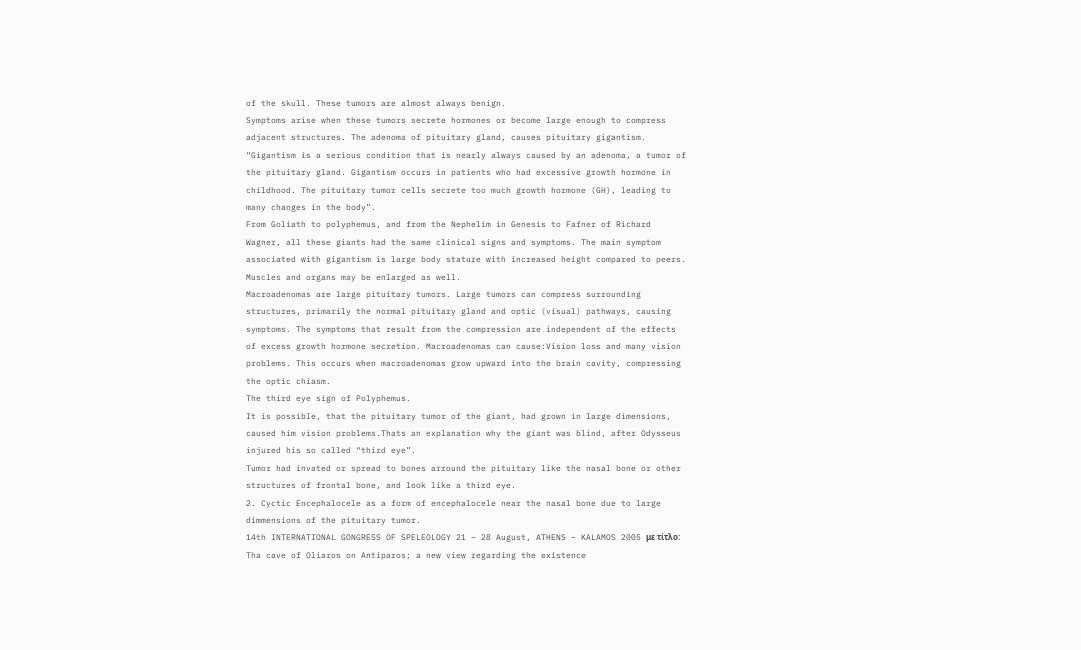of the skull. These tumors are almost always benign.
Symptoms arise when these tumors secrete hormones or become large enough to compress adjacent structures. The adenoma of pituitary gland, causes pituitary gigantism.
“Gigantism is a serious condition that is nearly always caused by an adenoma, a tumor of the pituitary gland. Gigantism occurs in patients who had excessive growth hormone in childhood. The pituitary tumor cells secrete too much growth hormone (GH), leading to many changes in the body”.
From Goliath to polyphemus, and from the Nephelim in Genesis to Fafner of Richard Wagner, all these giants had the same clinical signs and symptoms. The main symptom associated with gigantism is large body stature with increased height compared to peers. Muscles and organs may be enlarged as well.
Macroadenomas are large pituitary tumors. Large tumors can compress surrounding structures, primarily the normal pituitary gland and optic (visual) pathways, causing symptoms. The symptoms that result from the compression are independent of the effects of excess growth hormone secretion. Macroadenomas can cause:Vision loss and many vision problems. This occurs when macroadenomas grow upward into the brain cavity, compressing the optic chiasm.
The third eye sign of Polyphemus.
It is possible, that the pituitary tumor of the giant, had grown in large dimensions, caused him vision problems.Thats an explanation why the giant was blind, after Odysseus injured his so called “third eye”.
Tumor had invated or spread to bones arround the pituitary like the nasal bone or other structures of frontal bone, and look like a third eye.
2. Cyctic Encephalocele as a form of encephalocele near the nasal bone due to large dimmensions of the pituitary tumor.
14th INTERNATIONAL GONGRESS OF SPELEOLOGY 21 – 28 August, ATHENS – KALAMOS 2005 με τίτλο: Tha cave of Oliaros on Antiparos; a new view regarding the existence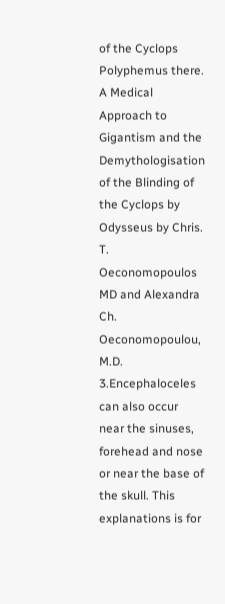of the Cyclops Polyphemus there. A Medical Approach to Gigantism and the Demythologisation of the Blinding of the Cyclops by Odysseus by Chris. T. Oeconomopoulos MD and Alexandra Ch. Oeconomopoulou, M.D.
3.Encephaloceles can also occur near the sinuses, forehead and nose or near the base of the skull. This explanations is for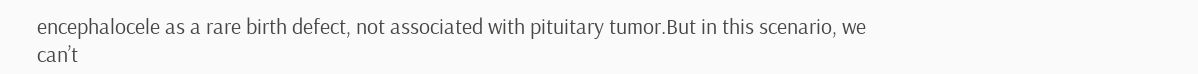encephalocele as a rare birth defect, not associated with pituitary tumor.But in this scenario, we can’t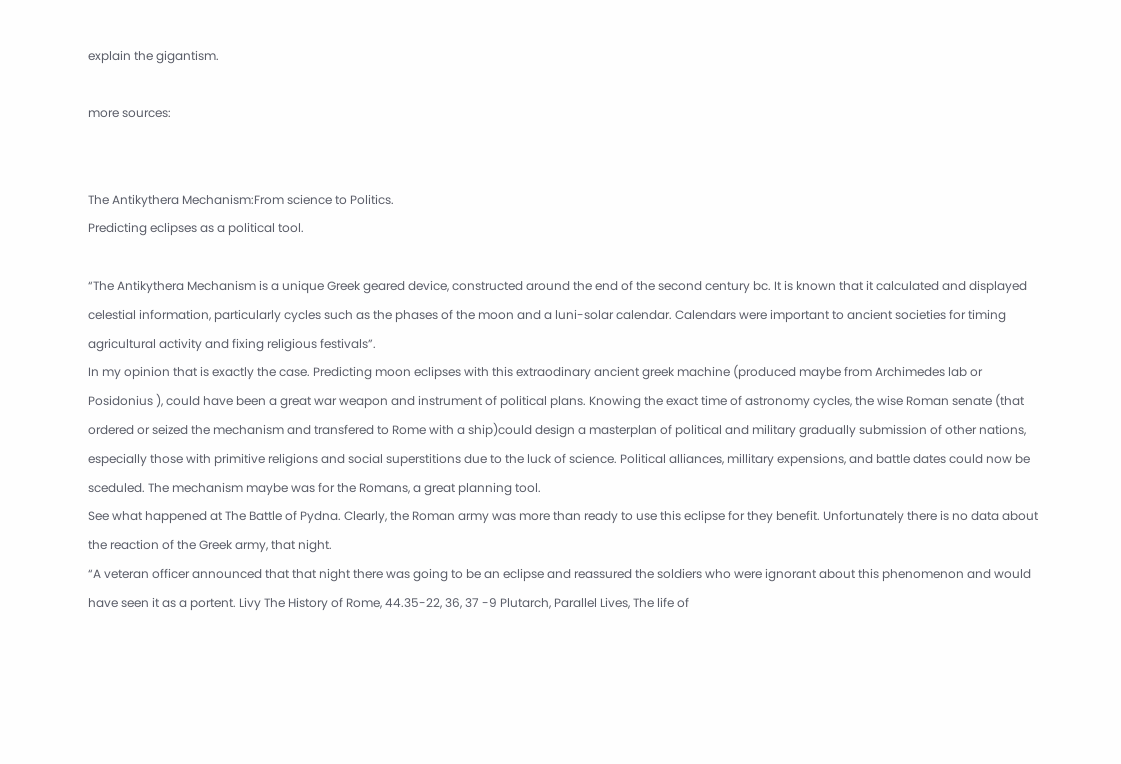explain the gigantism.

more sources:


The Antikythera Mechanism:From science to Politics.
Predicting eclipses as a political tool.

“The Antikythera Mechanism is a unique Greek geared device, constructed around the end of the second century bc. It is known that it calculated and displayed celestial information, particularly cycles such as the phases of the moon and a luni-solar calendar. Calendars were important to ancient societies for timing agricultural activity and fixing religious festivals”.
In my opinion that is exactly the case. Predicting moon eclipses with this extraodinary ancient greek machine (produced maybe from Archimedes lab or Posidonius ), could have been a great war weapon and instrument of political plans. Knowing the exact time of astronomy cycles, the wise Roman senate (that ordered or seized the mechanism and transfered to Rome with a ship)could design a masterplan of political and military gradually submission of other nations, especially those with primitive religions and social superstitions due to the luck of science. Political alliances, millitary expensions, and battle dates could now be sceduled. The mechanism maybe was for the Romans, a great planning tool.
See what happened at The Battle of Pydna. Clearly, the Roman army was more than ready to use this eclipse for they benefit. Unfortunately there is no data about the reaction of the Greek army, that night.
“A veteran officer announced that that night there was going to be an eclipse and reassured the soldiers who were ignorant about this phenomenon and would have seen it as a portent. Livy The History of Rome, 44.35-22, 36, 37 -9 Plutarch, Parallel Lives, The life of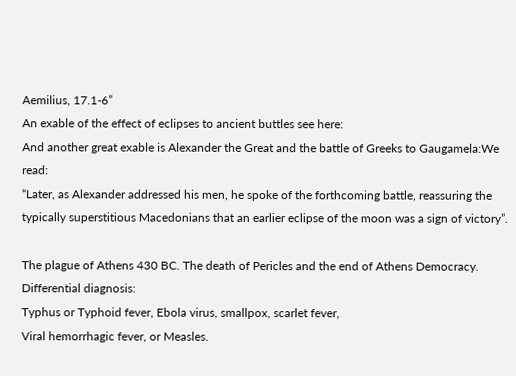Aemilius, 17.1-6”
An exable of the effect of eclipses to ancient buttles see here:
And another great exable is Alexander the Great and the battle of Greeks to Gaugamela:We read:
“Later, as Alexander addressed his men, he spoke of the forthcoming battle, reassuring the typically superstitious Macedonians that an earlier eclipse of the moon was a sign of victory”.

The plague of Athens 430 BC. The death of Pericles and the end of Athens Democracy.
Differential diagnosis:
Typhus or Typhoid fever, Ebola virus, smallpox, scarlet fever,
Viral hemorrhagic fever, or Measles.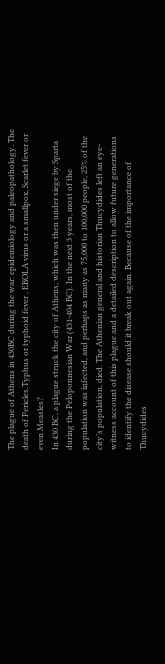The plague of Athens in 430BC during the war: epidemiology and paleopathology. The death of Pericles.Typhus or typhoid fever , EBOLA virus or a smallpox, Scarlet fever or even Measles?
In 430 BC, a plague struck the city of Athens, which was then under siege by Sparta during the Peloponnesian War (431-404 BC). In the next 3 years, most of the population was infected, and perhaps as many as 75,000 to 100,000 people, 25% of the city’s population, died. The Athenian general and historian Thucydides left an eye-witness account of this plague and a detailed description to allow future generations to identify the disease should it break out again. Because of the importance of Thucydides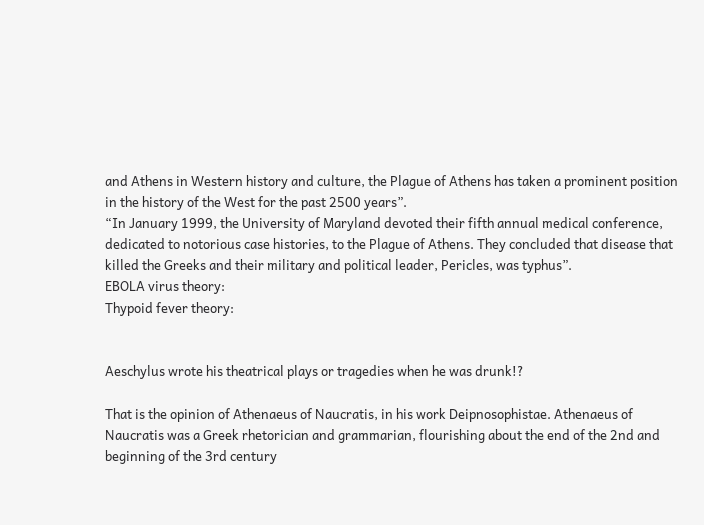and Athens in Western history and culture, the Plague of Athens has taken a prominent position in the history of the West for the past 2500 years”.
“In January 1999, the University of Maryland devoted their fifth annual medical conference, dedicated to notorious case histories, to the Plague of Athens. They concluded that disease that killed the Greeks and their military and political leader, Pericles, was typhus”.
EBOLA virus theory:
Thypoid fever theory:


Aeschylus wrote his theatrical plays or tragedies when he was drunk!?

That is the opinion of Athenaeus of Naucratis, in his work Deipnosophistae. Athenaeus of Naucratis was a Greek rhetorician and grammarian, flourishing about the end of the 2nd and beginning of the 3rd century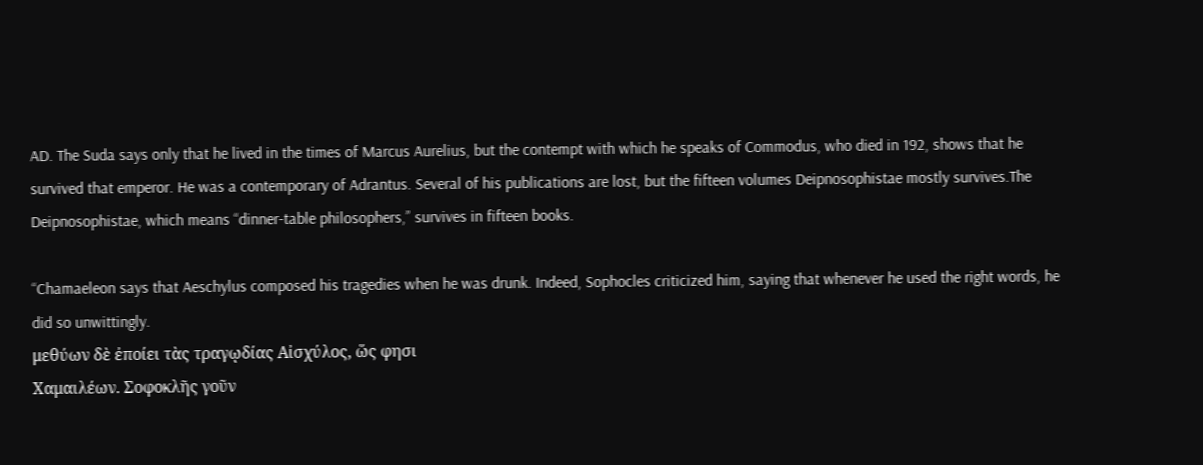AD. The Suda says only that he lived in the times of Marcus Aurelius, but the contempt with which he speaks of Commodus, who died in 192, shows that he survived that emperor. He was a contemporary of Adrantus. Several of his publications are lost, but the fifteen volumes Deipnosophistae mostly survives.The Deipnosophistae, which means “dinner-table philosophers,” survives in fifteen books.

“Chamaeleon says that Aeschylus composed his tragedies when he was drunk. Indeed, Sophocles criticized him, saying that whenever he used the right words, he did so unwittingly.
μεθύων δὲ ἐποίει τὰς τραγῳδίας Αἰσχύλος, ὥς φησι
Χαμαιλέων. Σοφοκλῆς γοῦν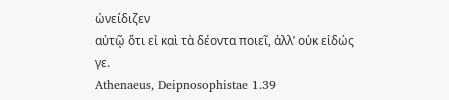ὠνείδιζεν
αὐτῷ ὅτι εἰ καὶ τὰ δέοντα ποιεῖ, ἀλλ’ οὐκ εἰδώς γε.
Athenaeus, Deipnosophistae 1.39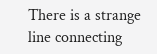There is a strange line connecting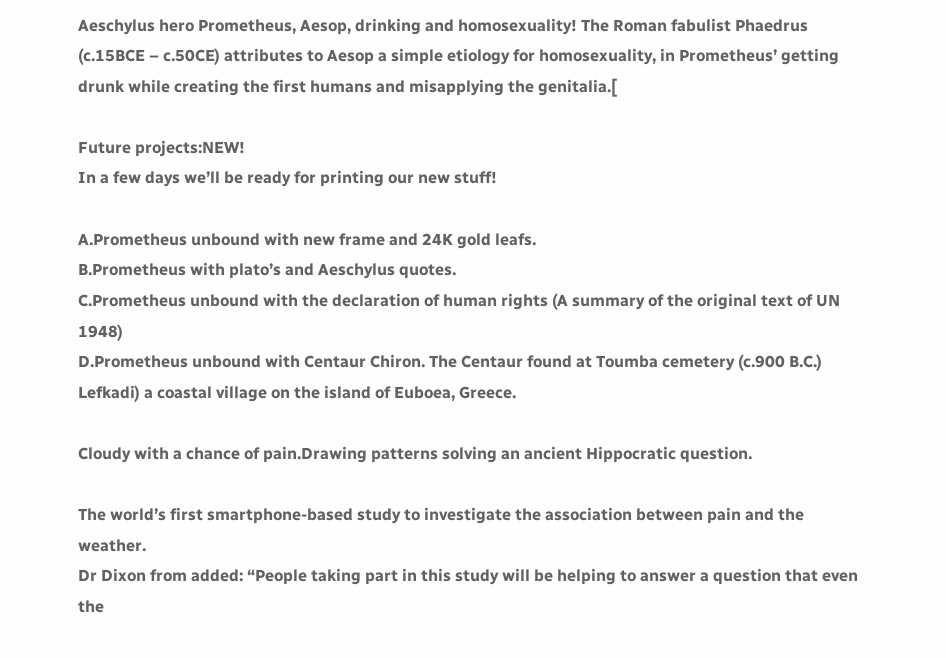Aeschylus hero Prometheus, Aesop, drinking and homosexuality! The Roman fabulist Phaedrus (c.15BCE – c.50CE) attributes to Aesop a simple etiology for homosexuality, in Prometheus’ getting drunk while creating the first humans and misapplying the genitalia.[

Future projects:NEW!
In a few days we’ll be ready for printing our new stuff!

A.Prometheus unbound with new frame and 24K gold leafs.
B.Prometheus with plato’s and Aeschylus quotes.
C.Prometheus unbound with the declaration of human rights (A summary of the original text of UN 1948)
D.Prometheus unbound with Centaur Chiron. The Centaur found at Toumba cemetery (c.900 B.C.) Lefkadi) a coastal village on the island of Euboea, Greece.

Cloudy with a chance of pain.Drawing patterns solving an ancient Hippocratic question.

The world’s first smartphone-based study to investigate the association between pain and the weather.
Dr Dixon from added: “People taking part in this study will be helping to answer a question that even the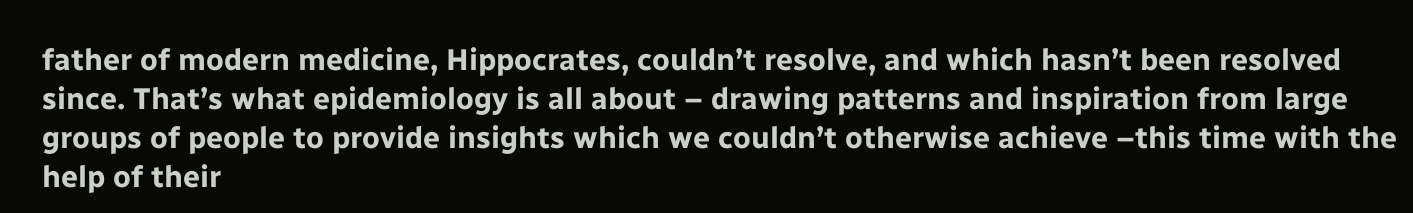father of modern medicine, Hippocrates, couldn’t resolve, and which hasn’t been resolved since. That’s what epidemiology is all about – drawing patterns and inspiration from large groups of people to provide insights which we couldn’t otherwise achieve –this time with the help of their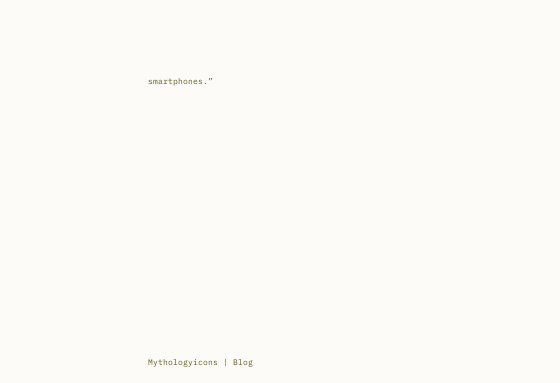smartphones.”




















Mythologyicons | Blog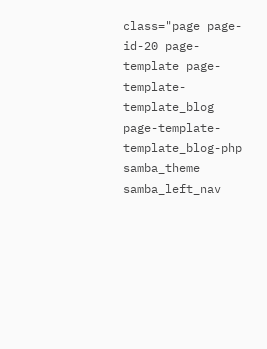class="page page-id-20 page-template page-template-template_blog page-template-template_blog-php samba_theme samba_left_nav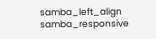samba_left_align samba_responsive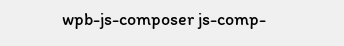wpb-js-composer js-comp-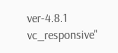ver-4.8.1 vc_responsive"